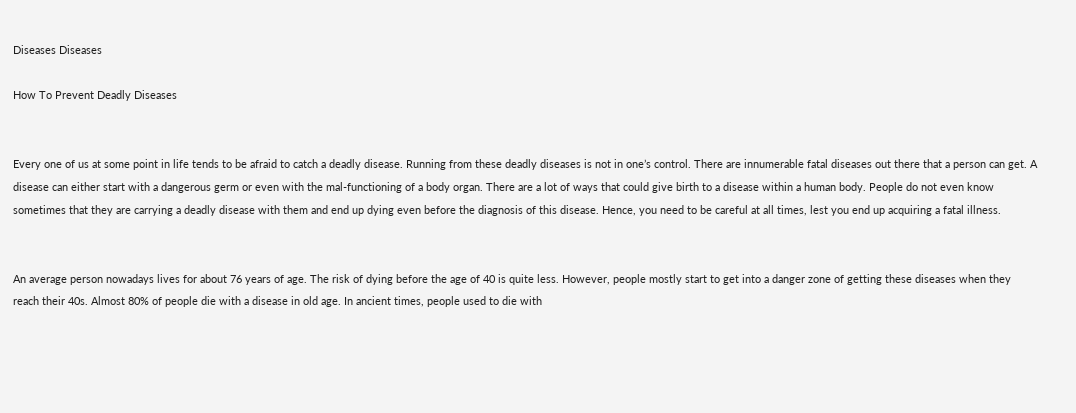Diseases Diseases

How To Prevent Deadly Diseases


Every one of us at some point in life tends to be afraid to catch a deadly disease. Running from these deadly diseases is not in one’s control. There are innumerable fatal diseases out there that a person can get. A disease can either start with a dangerous germ or even with the mal-functioning of a body organ. There are a lot of ways that could give birth to a disease within a human body. People do not even know sometimes that they are carrying a deadly disease with them and end up dying even before the diagnosis of this disease. Hence, you need to be careful at all times, lest you end up acquiring a fatal illness.


An average person nowadays lives for about 76 years of age. The risk of dying before the age of 40 is quite less. However, people mostly start to get into a danger zone of getting these diseases when they reach their 40s. Almost 80% of people die with a disease in old age. In ancient times, people used to die with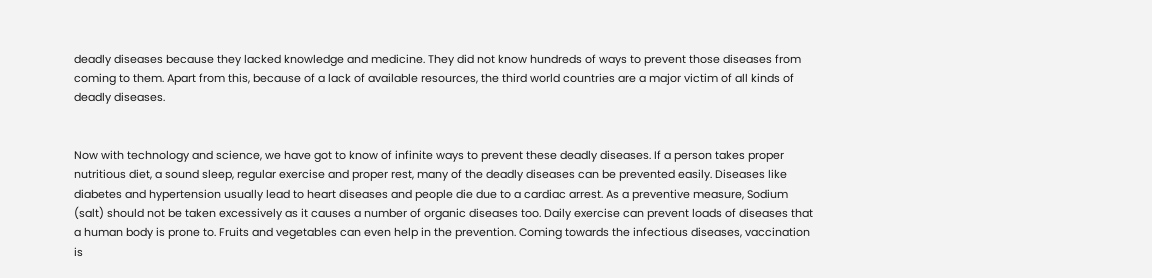deadly diseases because they lacked knowledge and medicine. They did not know hundreds of ways to prevent those diseases from coming to them. Apart from this, because of a lack of available resources, the third world countries are a major victim of all kinds of deadly diseases.


Now with technology and science, we have got to know of infinite ways to prevent these deadly diseases. If a person takes proper nutritious diet, a sound sleep, regular exercise and proper rest, many of the deadly diseases can be prevented easily. Diseases like diabetes and hypertension usually lead to heart diseases and people die due to a cardiac arrest. As a preventive measure, Sodium (salt) should not be taken excessively as it causes a number of organic diseases too. Daily exercise can prevent loads of diseases that a human body is prone to. Fruits and vegetables can even help in the prevention. Coming towards the infectious diseases, vaccination is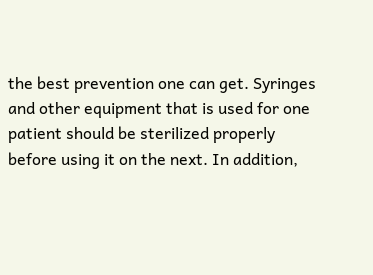the best prevention one can get. Syringes and other equipment that is used for one patient should be sterilized properly before using it on the next. In addition,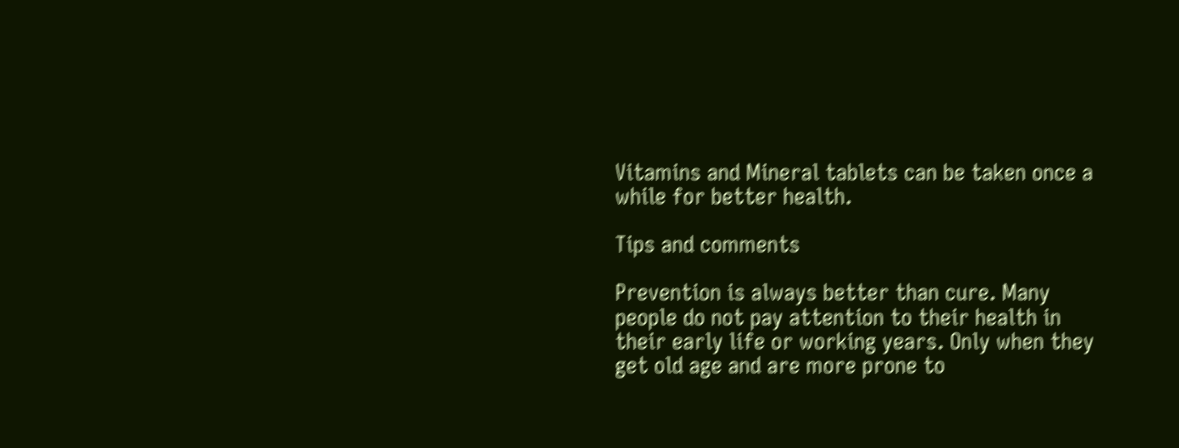Vitamins and Mineral tablets can be taken once a while for better health.

Tips and comments

Prevention is always better than cure. Many people do not pay attention to their health in their early life or working years. Only when they get old age and are more prone to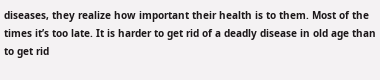diseases, they realize how important their health is to them. Most of the times it’s too late. It is harder to get rid of a deadly disease in old age than to get rid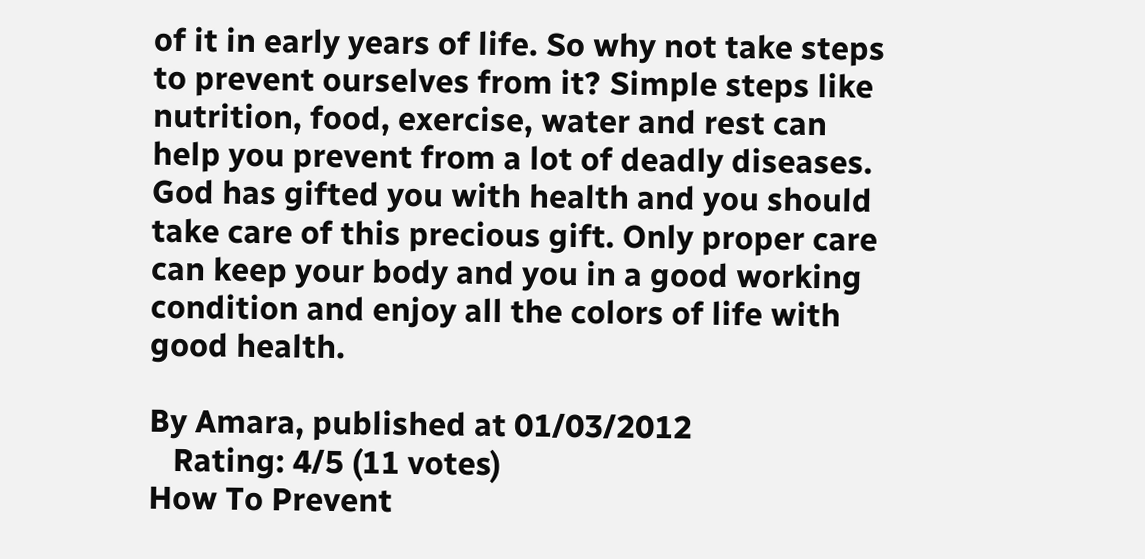of it in early years of life. So why not take steps to prevent ourselves from it? Simple steps like nutrition, food, exercise, water and rest can help you prevent from a lot of deadly diseases. God has gifted you with health and you should take care of this precious gift. Only proper care can keep your body and you in a good working condition and enjoy all the colors of life with good health.

By Amara, published at 01/03/2012
   Rating: 4/5 (11 votes)
How To Prevent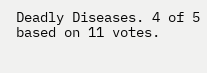Deadly Diseases. 4 of 5 based on 11 votes.